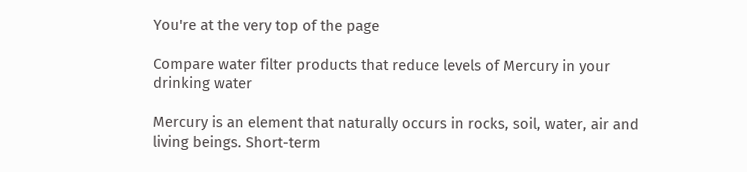You're at the very top of the page

Compare water filter products that reduce levels of Mercury in your drinking water

Mercury is an element that naturally occurs in rocks, soil, water, air and living beings. Short-term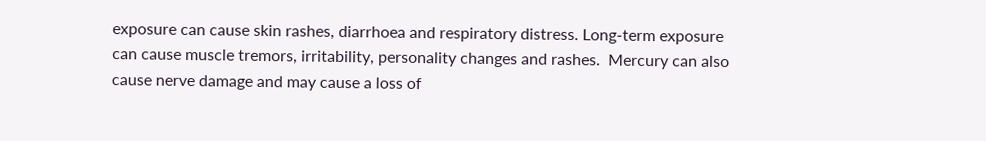exposure can cause skin rashes, diarrhoea and respiratory distress. Long-term exposure can cause muscle tremors, irritability, personality changes and rashes.  Mercury can also cause nerve damage and may cause a loss of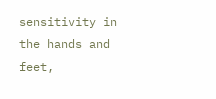sensitivity in the hands and feet,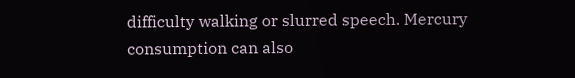difficulty walking or slurred speech. Mercury consumption can also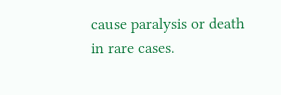cause paralysis or death in rare cases.